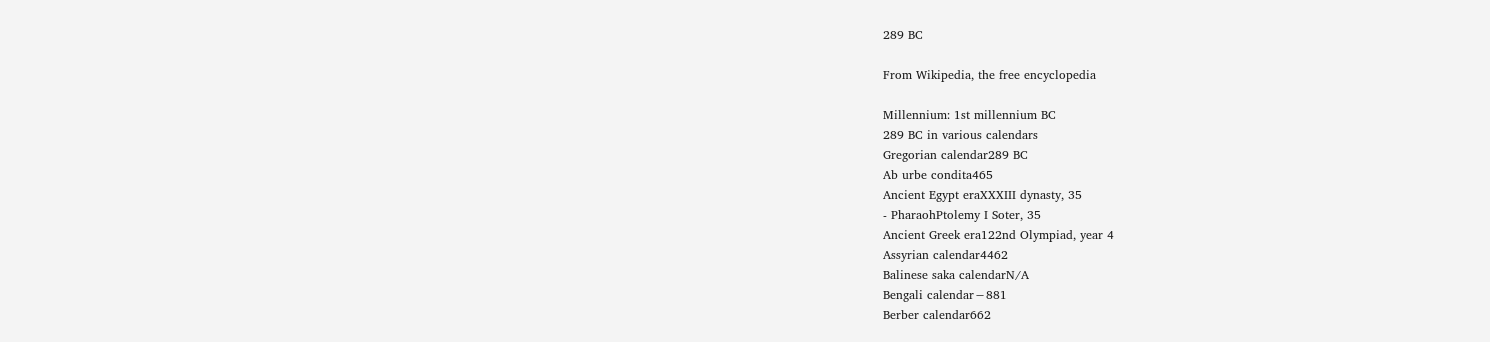289 BC

From Wikipedia, the free encyclopedia

Millennium: 1st millennium BC
289 BC in various calendars
Gregorian calendar289 BC
Ab urbe condita465
Ancient Egypt eraXXXIII dynasty, 35
- PharaohPtolemy I Soter, 35
Ancient Greek era122nd Olympiad, year 4
Assyrian calendar4462
Balinese saka calendarN/A
Bengali calendar−881
Berber calendar662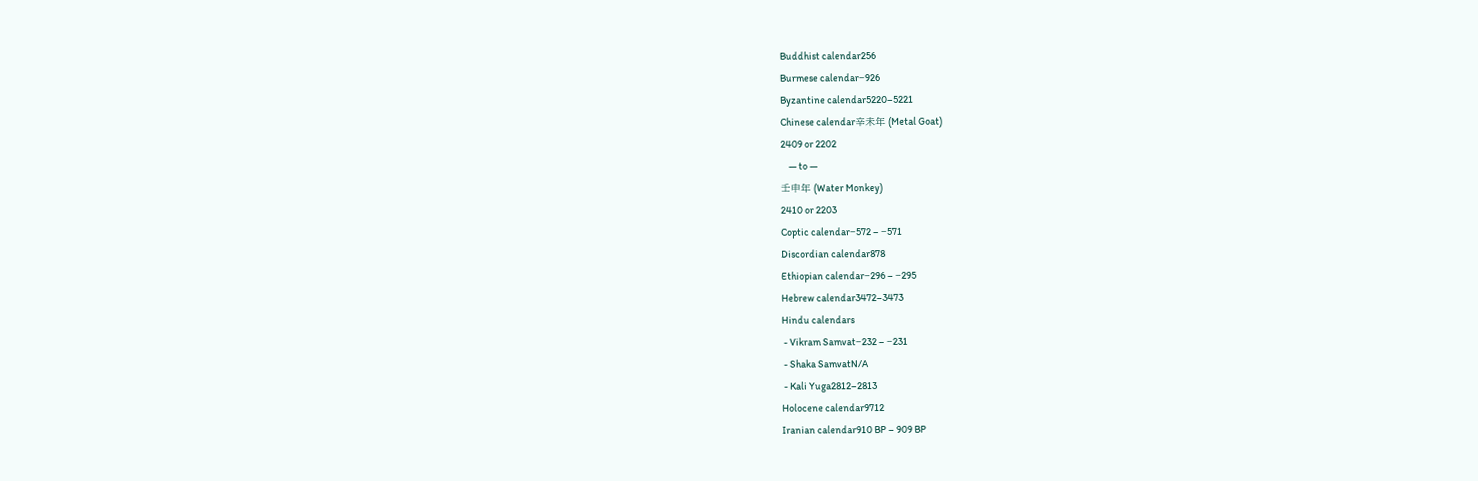Buddhist calendar256
Burmese calendar−926
Byzantine calendar5220–5221
Chinese calendar辛未年 (Metal Goat)
2409 or 2202
    — to —
壬申年 (Water Monkey)
2410 or 2203
Coptic calendar−572 – −571
Discordian calendar878
Ethiopian calendar−296 – −295
Hebrew calendar3472–3473
Hindu calendars
 - Vikram Samvat−232 – −231
 - Shaka SamvatN/A
 - Kali Yuga2812–2813
Holocene calendar9712
Iranian calendar910 BP – 909 BP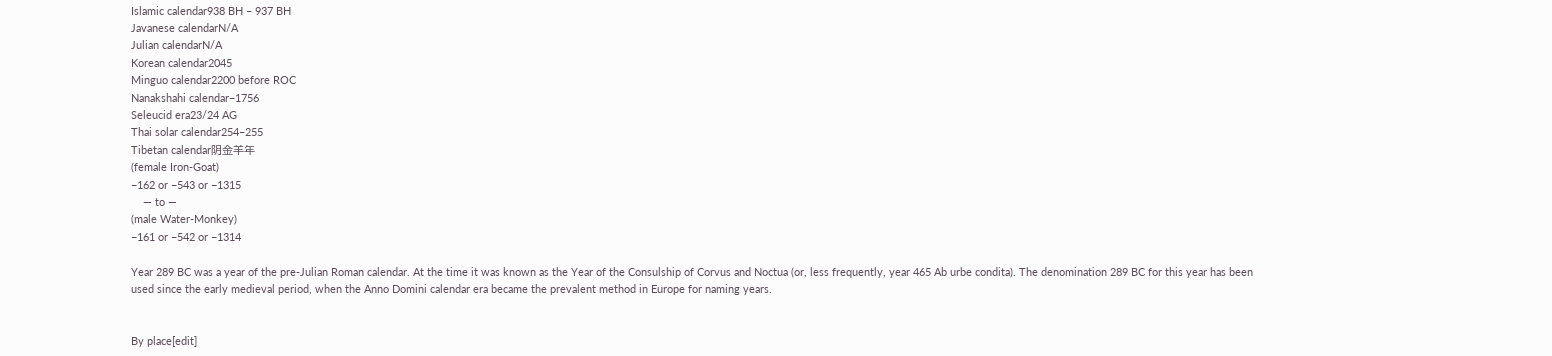Islamic calendar938 BH – 937 BH
Javanese calendarN/A
Julian calendarN/A
Korean calendar2045
Minguo calendar2200 before ROC
Nanakshahi calendar−1756
Seleucid era23/24 AG
Thai solar calendar254–255
Tibetan calendar阴金羊年
(female Iron-Goat)
−162 or −543 or −1315
    — to —
(male Water-Monkey)
−161 or −542 or −1314

Year 289 BC was a year of the pre-Julian Roman calendar. At the time it was known as the Year of the Consulship of Corvus and Noctua (or, less frequently, year 465 Ab urbe condita). The denomination 289 BC for this year has been used since the early medieval period, when the Anno Domini calendar era became the prevalent method in Europe for naming years.


By place[edit]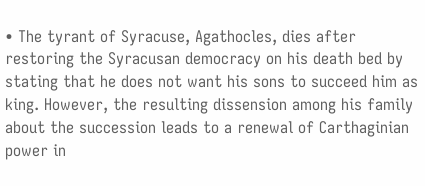• The tyrant of Syracuse, Agathocles, dies after restoring the Syracusan democracy on his death bed by stating that he does not want his sons to succeed him as king. However, the resulting dissension among his family about the succession leads to a renewal of Carthaginian power in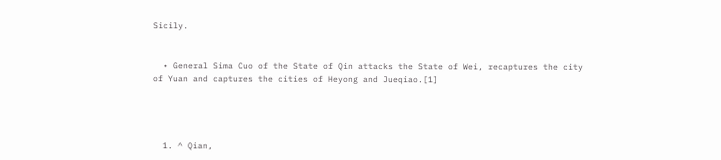Sicily.


  • General Sima Cuo of the State of Qin attacks the State of Wei, recaptures the city of Yuan and captures the cities of Heyong and Jueqiao.[1]




  1. ^ Qian,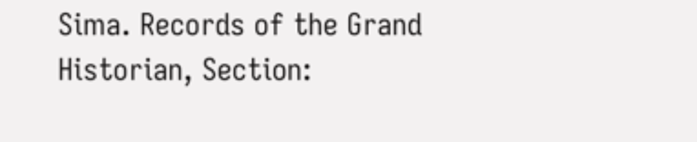Sima. Records of the Grand Historian, Section: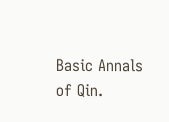Basic Annals of Qin.